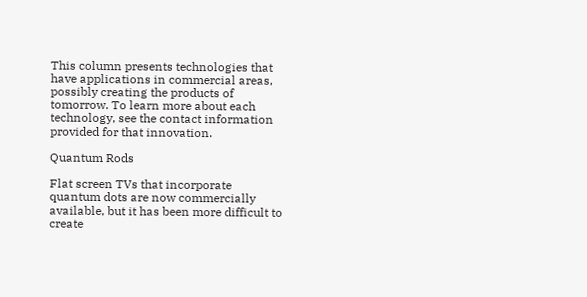This column presents technologies that have applications in commercial areas, possibly creating the products of tomorrow. To learn more about each technology, see the contact information provided for that innovation.

Quantum Rods

Flat screen TVs that incorporate quantum dots are now commercially available, but it has been more difficult to create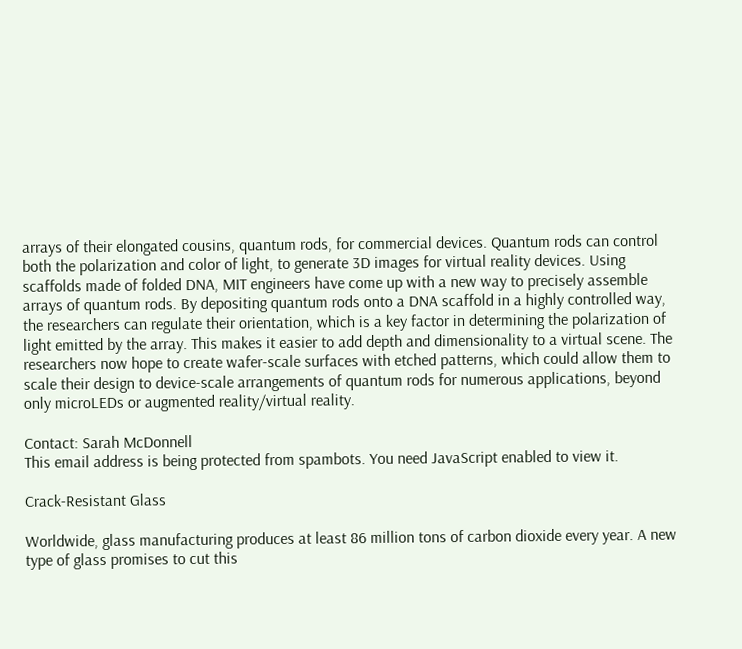arrays of their elongated cousins, quantum rods, for commercial devices. Quantum rods can control both the polarization and color of light, to generate 3D images for virtual reality devices. Using scaffolds made of folded DNA, MIT engineers have come up with a new way to precisely assemble arrays of quantum rods. By depositing quantum rods onto a DNA scaffold in a highly controlled way, the researchers can regulate their orientation, which is a key factor in determining the polarization of light emitted by the array. This makes it easier to add depth and dimensionality to a virtual scene. The researchers now hope to create wafer-scale surfaces with etched patterns, which could allow them to scale their design to device-scale arrangements of quantum rods for numerous applications, beyond only microLEDs or augmented reality/virtual reality.

Contact: Sarah McDonnell
This email address is being protected from spambots. You need JavaScript enabled to view it.

Crack-Resistant Glass

Worldwide, glass manufacturing produces at least 86 million tons of carbon dioxide every year. A new type of glass promises to cut this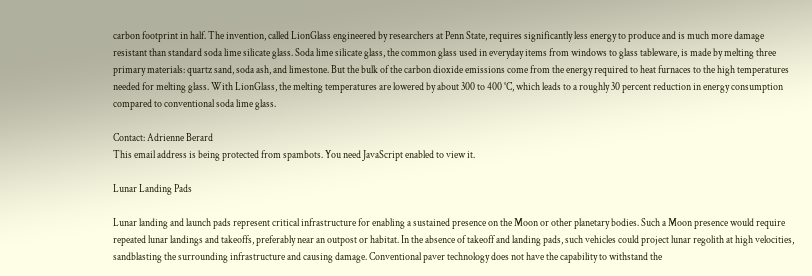carbon footprint in half. The invention, called LionGlass engineered by researchers at Penn State, requires significantly less energy to produce and is much more damage resistant than standard soda lime silicate glass. Soda lime silicate glass, the common glass used in everyday items from windows to glass tableware, is made by melting three primary materials: quartz sand, soda ash, and limestone. But the bulk of the carbon dioxide emissions come from the energy required to heat furnaces to the high temperatures needed for melting glass. With LionGlass, the melting temperatures are lowered by about 300 to 400 °C, which leads to a roughly 30 percent reduction in energy consumption compared to conventional soda lime glass.

Contact: Adrienne Berard
This email address is being protected from spambots. You need JavaScript enabled to view it.

Lunar Landing Pads

Lunar landing and launch pads represent critical infrastructure for enabling a sustained presence on the Moon or other planetary bodies. Such a Moon presence would require repeated lunar landings and takeoffs, preferably near an outpost or habitat. In the absence of takeoff and landing pads, such vehicles could project lunar regolith at high velocities, sandblasting the surrounding infrastructure and causing damage. Conventional paver technology does not have the capability to withstand the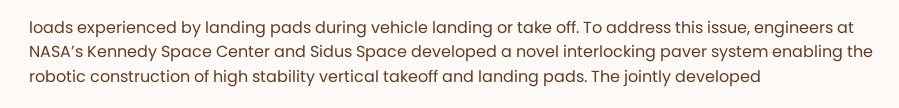loads experienced by landing pads during vehicle landing or take off. To address this issue, engineers at NASA’s Kennedy Space Center and Sidus Space developed a novel interlocking paver system enabling the robotic construction of high stability vertical takeoff and landing pads. The jointly developed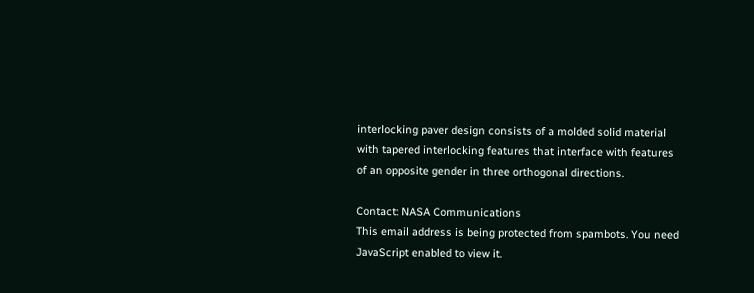interlocking paver design consists of a molded solid material with tapered interlocking features that interface with features of an opposite gender in three orthogonal directions.

Contact: NASA Communications
This email address is being protected from spambots. You need JavaScript enabled to view it.